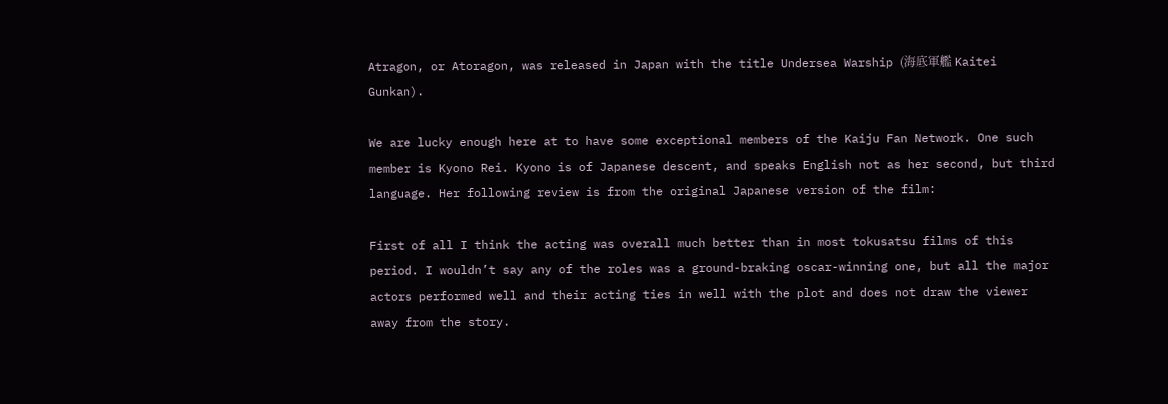Atragon, or Atoragon, was released in Japan with the title Undersea Warship (海底軍艦 Kaitei Gunkan).

We are lucky enough here at to have some exceptional members of the Kaiju Fan Network. One such member is Kyono Rei. Kyono is of Japanese descent, and speaks English not as her second, but third language. Her following review is from the original Japanese version of the film:

First of all I think the acting was overall much better than in most tokusatsu films of this period. I wouldn’t say any of the roles was a ground-braking oscar-winning one, but all the major actors performed well and their acting ties in well with the plot and does not draw the viewer away from the story.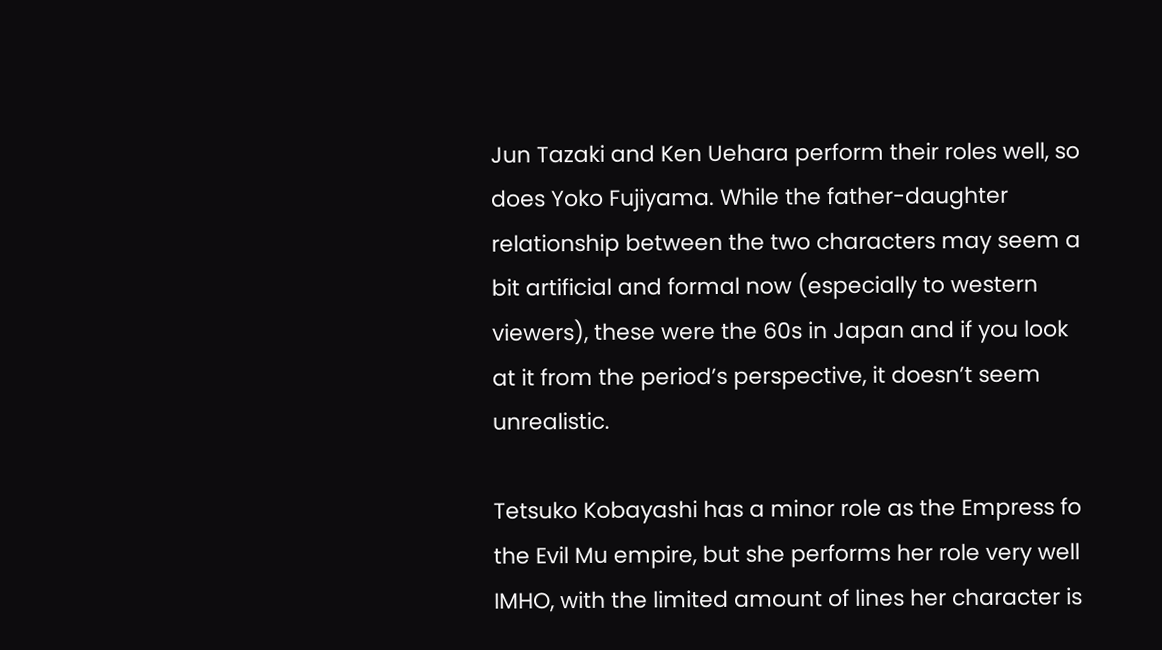Jun Tazaki and Ken Uehara perform their roles well, so does Yoko Fujiyama. While the father-daughter relationship between the two characters may seem a bit artificial and formal now (especially to western viewers), these were the 60s in Japan and if you look at it from the period’s perspective, it doesn’t seem unrealistic.

Tetsuko Kobayashi has a minor role as the Empress fo the Evil Mu empire, but she performs her role very well IMHO, with the limited amount of lines her character is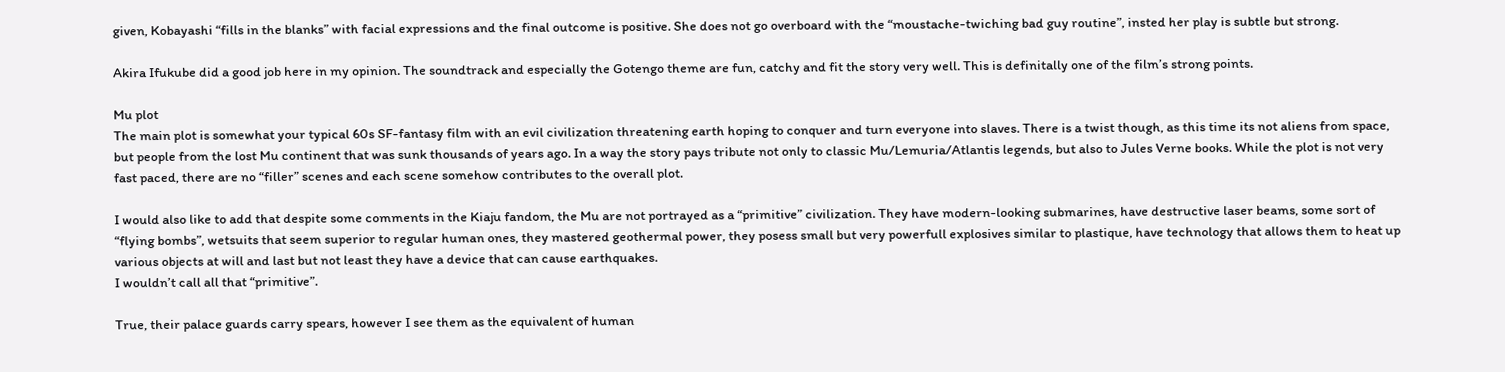given, Kobayashi “fills in the blanks” with facial expressions and the final outcome is positive. She does not go overboard with the “moustache-twiching bad guy routine”, insted her play is subtle but strong.

Akira Ifukube did a good job here in my opinion. The soundtrack and especially the Gotengo theme are fun, catchy and fit the story very well. This is definitally one of the film’s strong points.

Mu plot
The main plot is somewhat your typical 60s SF-fantasy film with an evil civilization threatening earth hoping to conquer and turn everyone into slaves. There is a twist though, as this time its not aliens from space, but people from the lost Mu continent that was sunk thousands of years ago. In a way the story pays tribute not only to classic Mu/Lemuria/Atlantis legends, but also to Jules Verne books. While the plot is not very fast paced, there are no “filler” scenes and each scene somehow contributes to the overall plot.

I would also like to add that despite some comments in the Kiaju fandom, the Mu are not portrayed as a “primitive” civilization. They have modern-looking submarines, have destructive laser beams, some sort of “flying bombs”, wetsuits that seem superior to regular human ones, they mastered geothermal power, they posess small but very powerfull explosives similar to plastique, have technology that allows them to heat up various objects at will and last but not least they have a device that can cause earthquakes.
I wouldn’t call all that “primitive”.

True, their palace guards carry spears, however I see them as the equivalent of human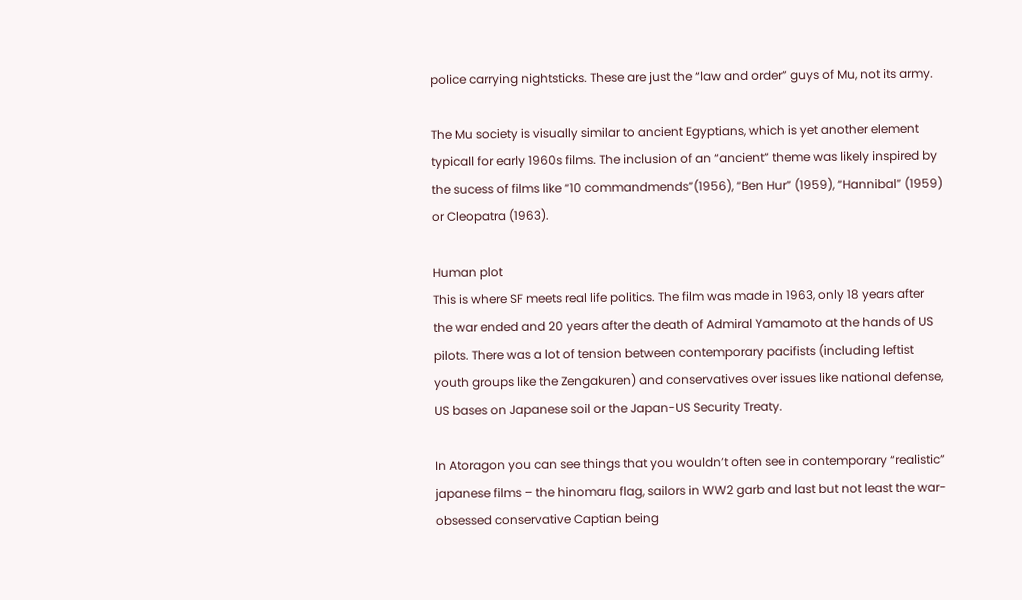police carrying nightsticks. These are just the “law and order” guys of Mu, not its army.

The Mu society is visually similar to ancient Egyptians, which is yet another element typicall for early 1960s films. The inclusion of an “ancient” theme was likely inspired by the sucess of films like “10 commandmends”(1956), “Ben Hur” (1959), “Hannibal” (1959) or Cleopatra (1963).

Human plot
This is where SF meets real life politics. The film was made in 1963, only 18 years after the war ended and 20 years after the death of Admiral Yamamoto at the hands of US pilots. There was a lot of tension between contemporary pacifists (including leftist youth groups like the Zengakuren) and conservatives over issues like national defense, US bases on Japanese soil or the Japan-US Security Treaty.

In Atoragon you can see things that you wouldn’t often see in contemporary “realistic” japanese films – the hinomaru flag, sailors in WW2 garb and last but not least the war-obsessed conservative Captian being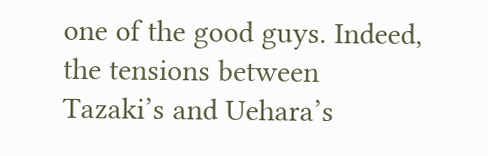one of the good guys. Indeed, the tensions between Tazaki’s and Uehara’s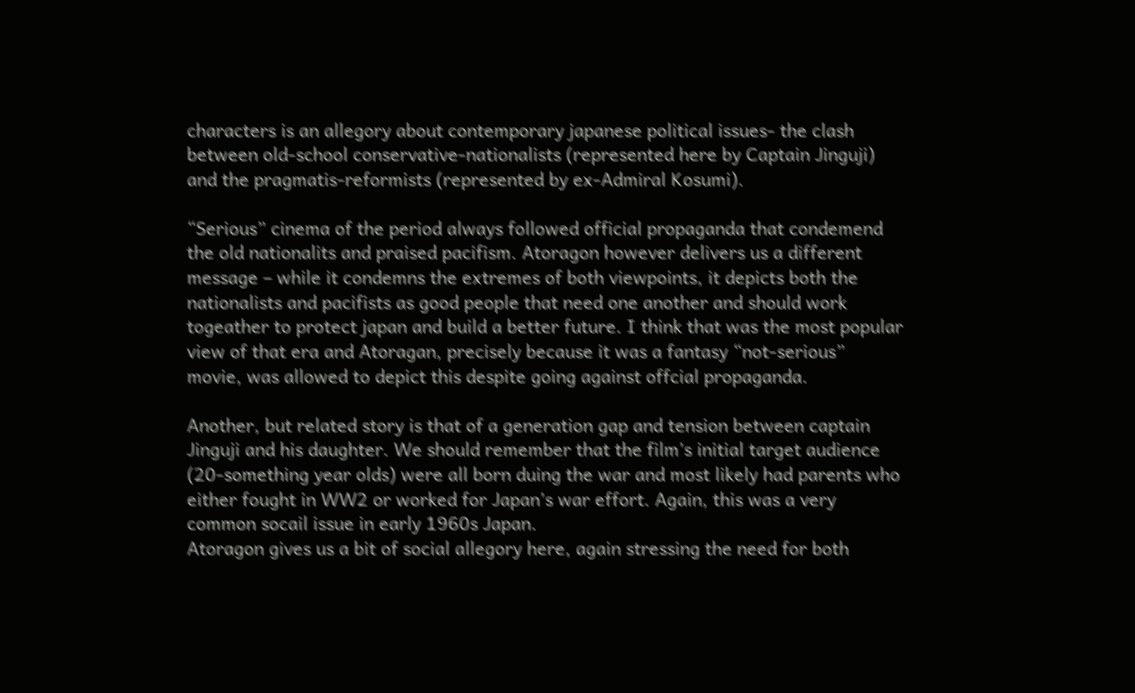characters is an allegory about contemporary japanese political issues- the clash between old-school conservative-nationalists (represented here by Captain Jinguji) and the pragmatis-reformists (represented by ex-Admiral Kosumi).

“Serious” cinema of the period always followed official propaganda that condemend the old nationalits and praised pacifism. Atoragon however delivers us a different message – while it condemns the extremes of both viewpoints, it depicts both the nationalists and pacifists as good people that need one another and should work togeather to protect japan and build a better future. I think that was the most popular view of that era and Atoragan, precisely because it was a fantasy “not-serious” movie, was allowed to depict this despite going against offcial propaganda.

Another, but related story is that of a generation gap and tension between captain Jinguji and his daughter. We should remember that the film’s initial target audience (20-something year olds) were all born duing the war and most likely had parents who either fought in WW2 or worked for Japan’s war effort. Again, this was a very common socail issue in early 1960s Japan.
Atoragon gives us a bit of social allegory here, again stressing the need for both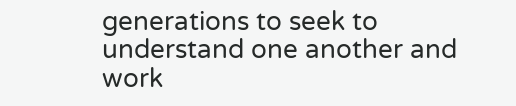generations to seek to understand one another and work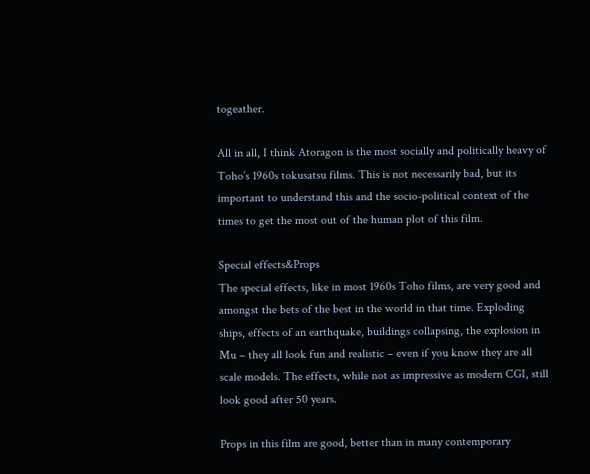togeather.

All in all, I think Atoragon is the most socially and politically heavy of Toho’s 1960s tokusatsu films. This is not necessarily bad, but its important to understand this and the socio-political context of the times to get the most out of the human plot of this film.

Special effects&Props
The special effects, like in most 1960s Toho films, are very good and amongst the bets of the best in the world in that time. Exploding ships, effects of an earthquake, buildings collapsing, the explosion in Mu – they all look fun and realistic – even if you know they are all scale models. The effects, while not as impressive as modern CGI, still look good after 50 years.

Props in this film are good, better than in many contemporary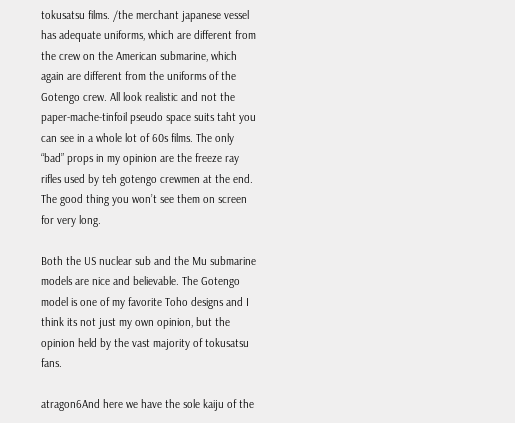tokusatsu films. /the merchant japanese vessel has adequate uniforms, which are different from the crew on the American submarine, which again are different from the uniforms of the Gotengo crew. All look realistic and not the paper-mache-tinfoil pseudo space suits taht you can see in a whole lot of 60s films. The only “bad” props in my opinion are the freeze ray rifles used by teh gotengo crewmen at the end. The good thing you won’t see them on screen for very long.

Both the US nuclear sub and the Mu submarine models are nice and believable. The Gotengo model is one of my favorite Toho designs and I think its not just my own opinion, but the opinion held by the vast majority of tokusatsu fans.

atragon6And here we have the sole kaiju of the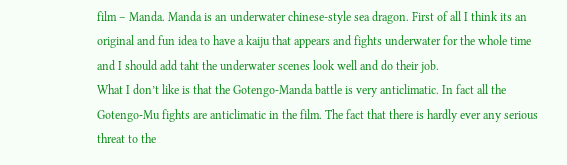film – Manda. Manda is an underwater chinese-style sea dragon. First of all I think its an original and fun idea to have a kaiju that appears and fights underwater for the whole time and I should add taht the underwater scenes look well and do their job.
What I don’t like is that the Gotengo-Manda battle is very anticlimatic. In fact all the Gotengo-Mu fights are anticlimatic in the film. The fact that there is hardly ever any serious threat to the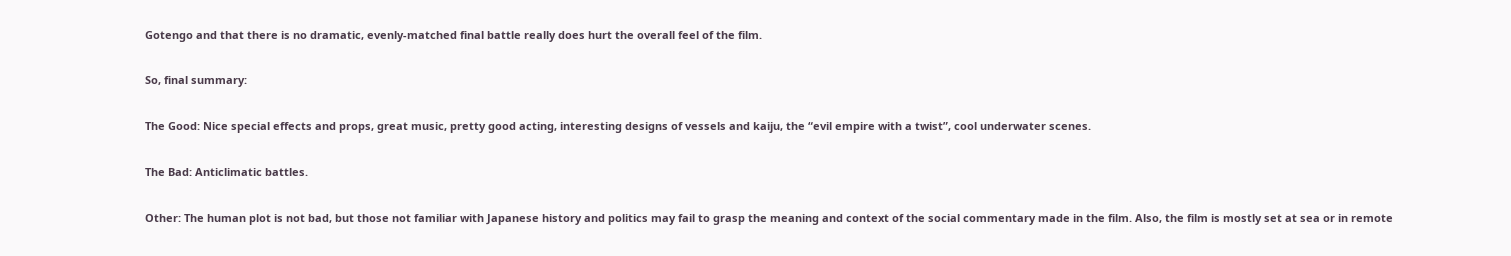Gotengo and that there is no dramatic, evenly-matched final battle really does hurt the overall feel of the film.

So, final summary:

The Good: Nice special effects and props, great music, pretty good acting, interesting designs of vessels and kaiju, the “evil empire with a twist”, cool underwater scenes.

The Bad: Anticlimatic battles.

Other: The human plot is not bad, but those not familiar with Japanese history and politics may fail to grasp the meaning and context of the social commentary made in the film. Also, the film is mostly set at sea or in remote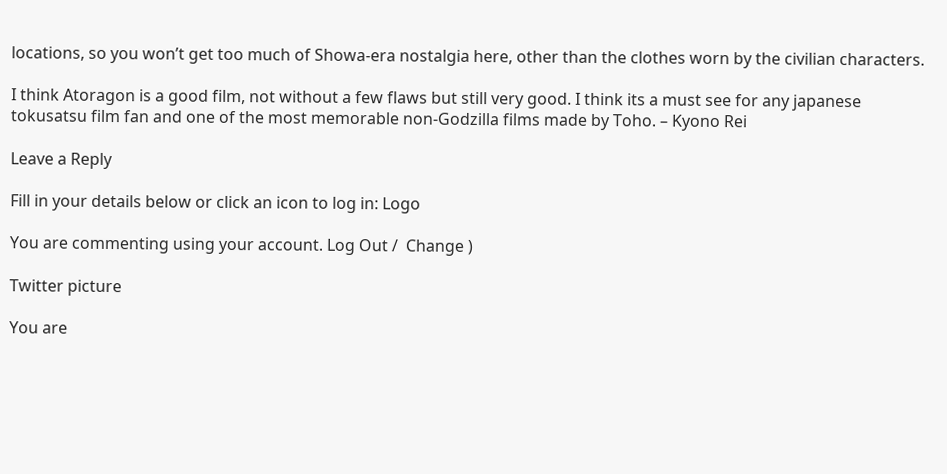locations, so you won’t get too much of Showa-era nostalgia here, other than the clothes worn by the civilian characters.

I think Atoragon is a good film, not without a few flaws but still very good. I think its a must see for any japanese tokusatsu film fan and one of the most memorable non-Godzilla films made by Toho. – Kyono Rei

Leave a Reply

Fill in your details below or click an icon to log in: Logo

You are commenting using your account. Log Out /  Change )

Twitter picture

You are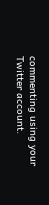commenting using your Twitter account.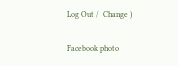Log Out /  Change )

Facebook photo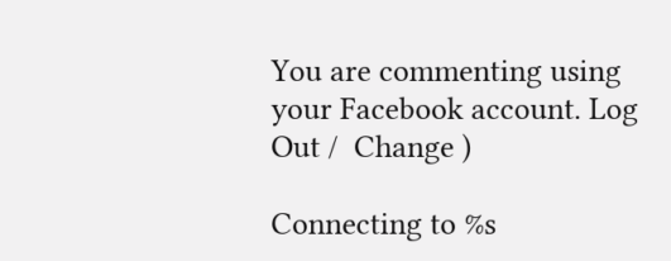You are commenting using your Facebook account. Log Out /  Change )

Connecting to %s